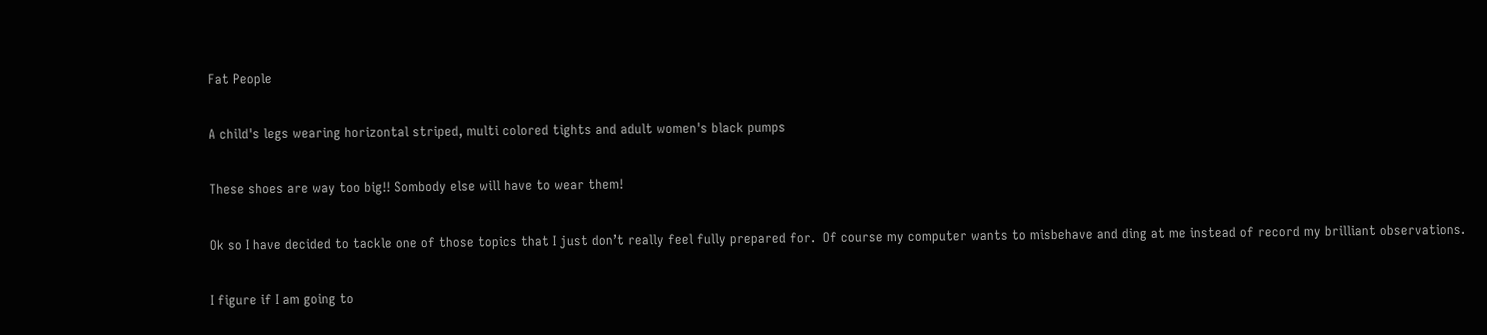Fat People

A child's legs wearing horizontal striped, multi colored tights and adult women's black pumps

These shoes are way too big!! Sombody else will have to wear them!

Ok so I have decided to tackle one of those topics that I just don’t really feel fully prepared for.  Of course my computer wants to misbehave and ding at me instead of record my brilliant observations.

I figure if I am going to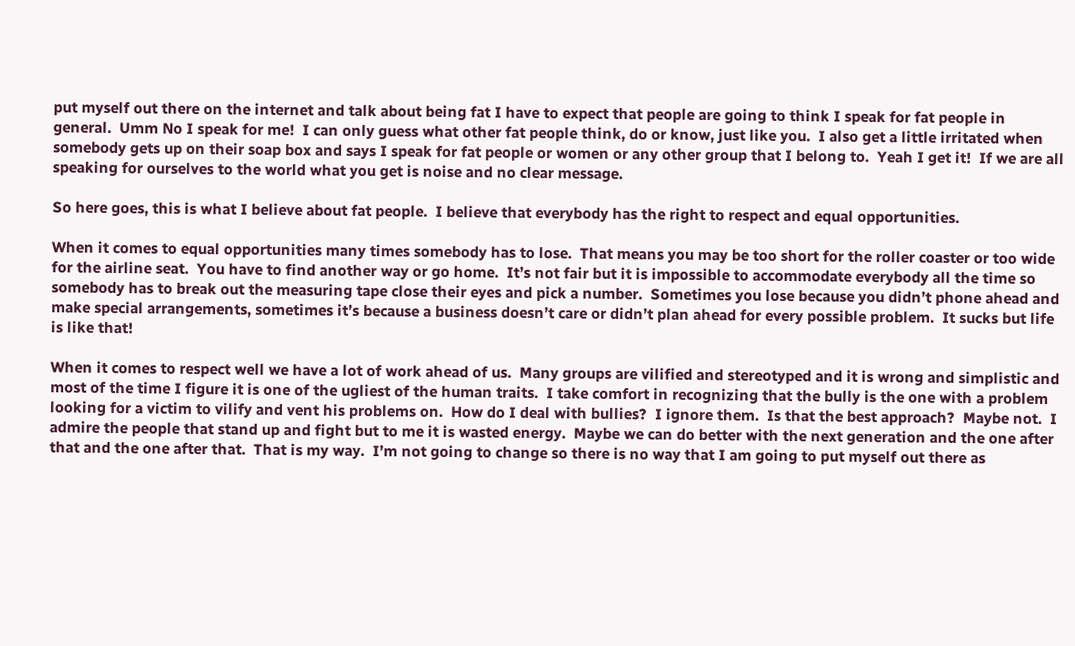put myself out there on the internet and talk about being fat I have to expect that people are going to think I speak for fat people in general.  Umm No I speak for me!  I can only guess what other fat people think, do or know, just like you.  I also get a little irritated when somebody gets up on their soap box and says I speak for fat people or women or any other group that I belong to.  Yeah I get it!  If we are all speaking for ourselves to the world what you get is noise and no clear message.

So here goes, this is what I believe about fat people.  I believe that everybody has the right to respect and equal opportunities.

When it comes to equal opportunities many times somebody has to lose.  That means you may be too short for the roller coaster or too wide for the airline seat.  You have to find another way or go home.  It’s not fair but it is impossible to accommodate everybody all the time so somebody has to break out the measuring tape close their eyes and pick a number.  Sometimes you lose because you didn’t phone ahead and make special arrangements, sometimes it’s because a business doesn’t care or didn’t plan ahead for every possible problem.  It sucks but life is like that!

When it comes to respect well we have a lot of work ahead of us.  Many groups are vilified and stereotyped and it is wrong and simplistic and most of the time I figure it is one of the ugliest of the human traits.  I take comfort in recognizing that the bully is the one with a problem looking for a victim to vilify and vent his problems on.  How do I deal with bullies?  I ignore them.  Is that the best approach?  Maybe not.  I admire the people that stand up and fight but to me it is wasted energy.  Maybe we can do better with the next generation and the one after that and the one after that.  That is my way.  I’m not going to change so there is no way that I am going to put myself out there as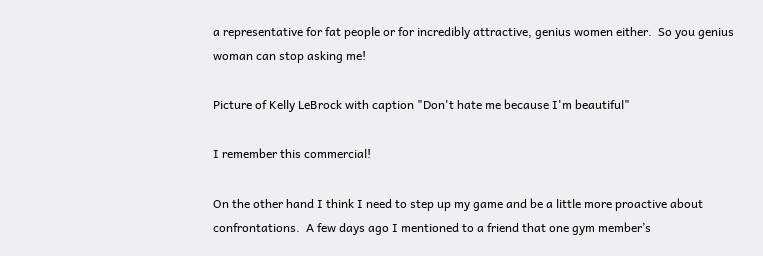a representative for fat people or for incredibly attractive, genius women either.  So you genius woman can stop asking me!

Picture of Kelly LeBrock with caption "Don't hate me because I'm beautiful"

I remember this commercial!

On the other hand I think I need to step up my game and be a little more proactive about confrontations.  A few days ago I mentioned to a friend that one gym member’s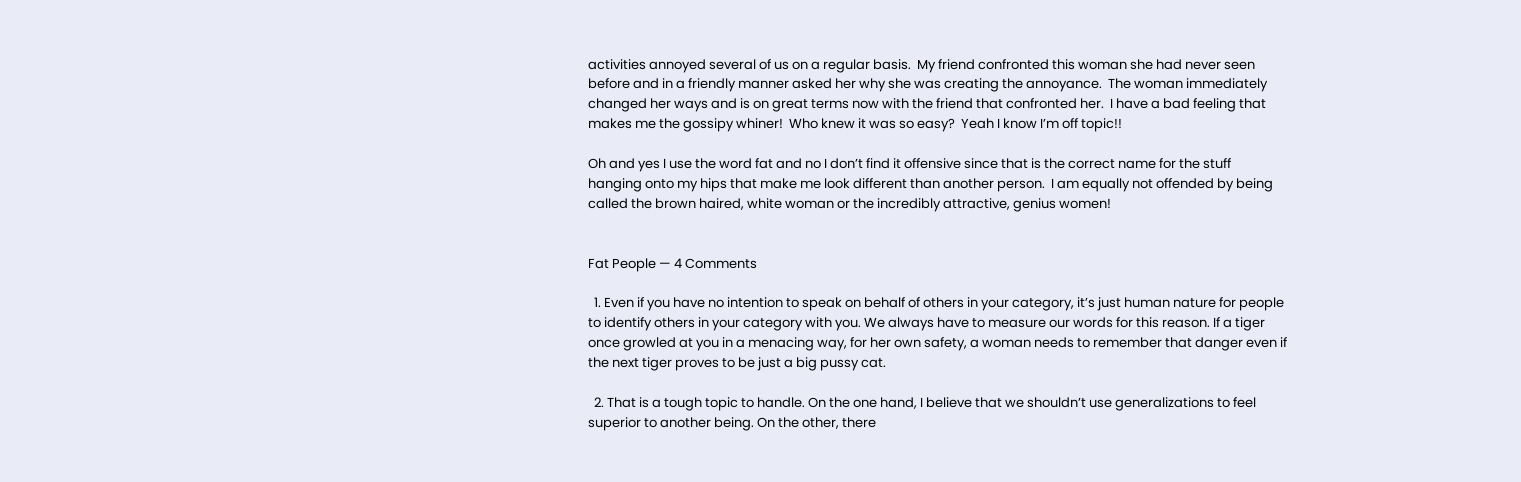activities annoyed several of us on a regular basis.  My friend confronted this woman she had never seen before and in a friendly manner asked her why she was creating the annoyance.  The woman immediately changed her ways and is on great terms now with the friend that confronted her.  I have a bad feeling that makes me the gossipy whiner!  Who knew it was so easy?  Yeah I know I’m off topic!!

Oh and yes I use the word fat and no I don’t find it offensive since that is the correct name for the stuff hanging onto my hips that make me look different than another person.  I am equally not offended by being called the brown haired, white woman or the incredibly attractive, genius women!


Fat People — 4 Comments

  1. Even if you have no intention to speak on behalf of others in your category, it’s just human nature for people to identify others in your category with you. We always have to measure our words for this reason. If a tiger once growled at you in a menacing way, for her own safety, a woman needs to remember that danger even if the next tiger proves to be just a big pussy cat.

  2. That is a tough topic to handle. On the one hand, I believe that we shouldn’t use generalizations to feel superior to another being. On the other, there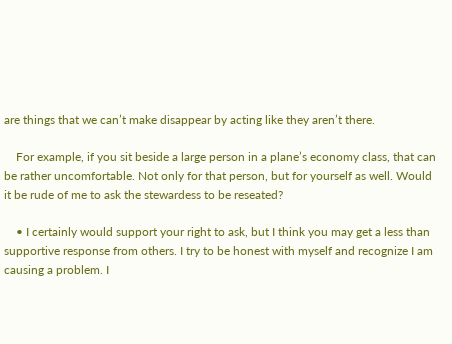are things that we can’t make disappear by acting like they aren’t there.

    For example, if you sit beside a large person in a plane’s economy class, that can be rather uncomfortable. Not only for that person, but for yourself as well. Would it be rude of me to ask the stewardess to be reseated?

    • I certainly would support your right to ask, but I think you may get a less than supportive response from others. I try to be honest with myself and recognize I am causing a problem. I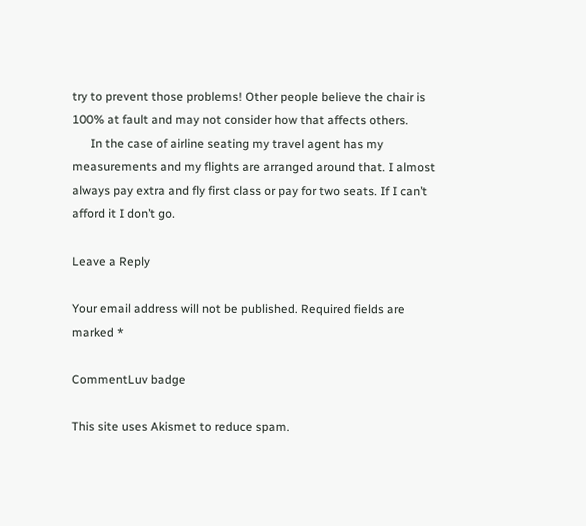try to prevent those problems! Other people believe the chair is 100% at fault and may not consider how that affects others.
      In the case of airline seating my travel agent has my measurements and my flights are arranged around that. I almost always pay extra and fly first class or pay for two seats. If I can’t afford it I don’t go.

Leave a Reply

Your email address will not be published. Required fields are marked *

CommentLuv badge

This site uses Akismet to reduce spam.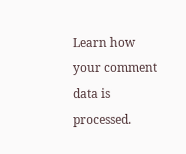Learn how your comment data is processed.